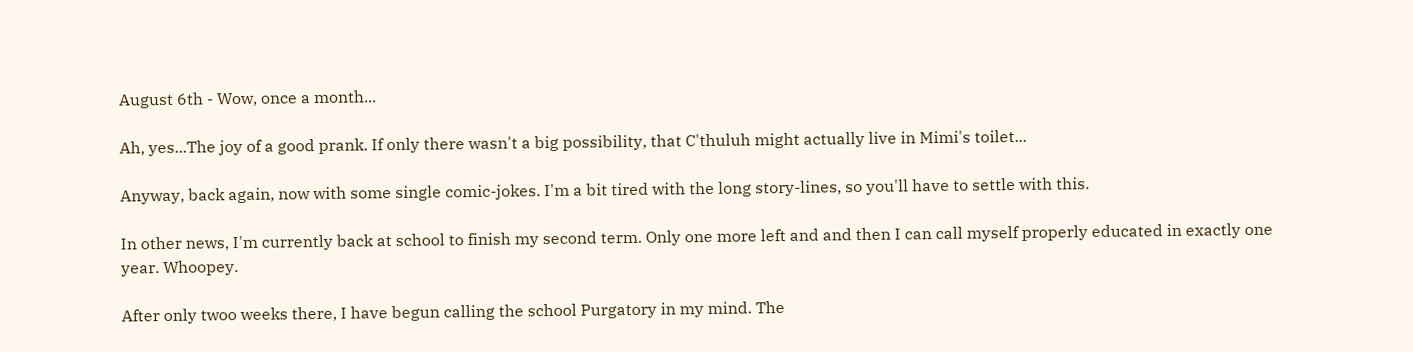August 6th - Wow, once a month...

Ah, yes...The joy of a good prank. If only there wasn't a big possibility, that C'thuluh might actually live in Mimi's toilet...

Anyway, back again, now with some single comic-jokes. I'm a bit tired with the long story-lines, so you'll have to settle with this.

In other news, I'm currently back at school to finish my second term. Only one more left and and then I can call myself properly educated in exactly one year. Whoopey.

After only twoo weeks there, I have begun calling the school Purgatory in my mind. The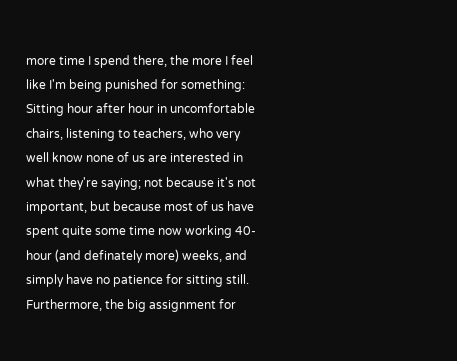more time I spend there, the more I feel like I'm being punished for something: Sitting hour after hour in uncomfortable chairs, listening to teachers, who very well know none of us are interested in what they're saying; not because it's not important, but because most of us have spent quite some time now working 40-hour (and definately more) weeks, and simply have no patience for sitting still. Furthermore, the big assignment for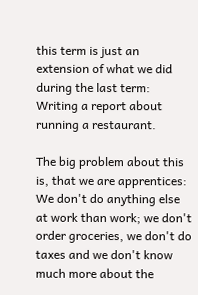this term is just an extension of what we did during the last term: Writing a report about running a restaurant.

The big problem about this is, that we are apprentices: We don't do anything else at work than work; we don't order groceries, we don't do taxes and we don't know much more about the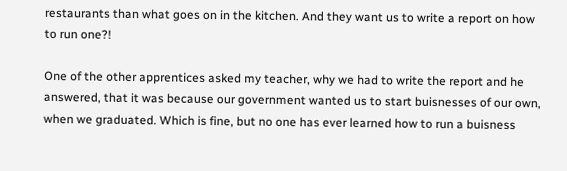restaurants than what goes on in the kitchen. And they want us to write a report on how to run one?!

One of the other apprentices asked my teacher, why we had to write the report and he answered, that it was because our government wanted us to start buisnesses of our own, when we graduated. Which is fine, but no one has ever learned how to run a buisness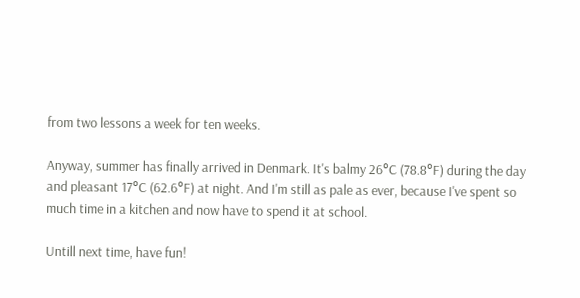from two lessons a week for ten weeks.

Anyway, summer has finally arrived in Denmark. It's balmy 26°C (78.8°F) during the day and pleasant 17°C (62.6°F) at night. And I'm still as pale as ever, because I've spent so much time in a kitchen and now have to spend it at school.

Untill next time, have fun!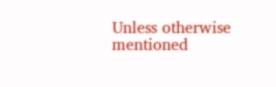Unless otherwise mentioned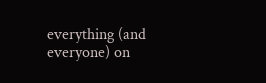everything (and everyone) on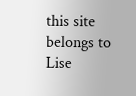this site belongs to Lise